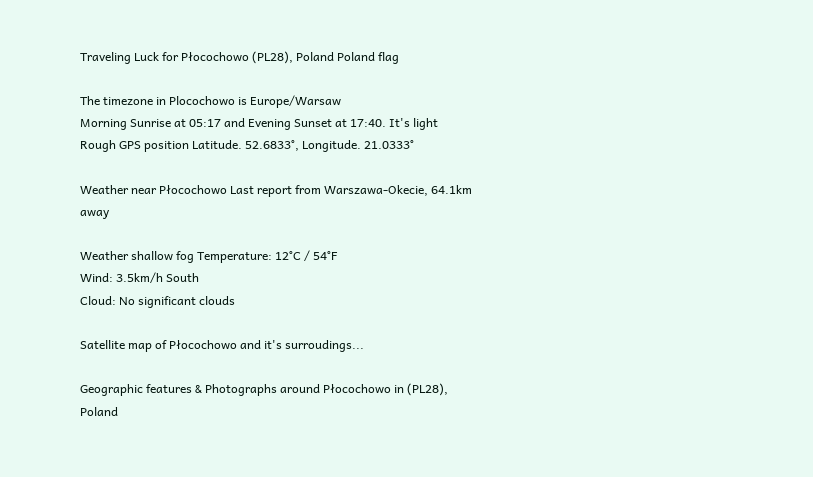Traveling Luck for Płocochowo (PL28), Poland Poland flag

The timezone in Plocochowo is Europe/Warsaw
Morning Sunrise at 05:17 and Evening Sunset at 17:40. It's light
Rough GPS position Latitude. 52.6833°, Longitude. 21.0333°

Weather near Płocochowo Last report from Warszawa-Okecie, 64.1km away

Weather shallow fog Temperature: 12°C / 54°F
Wind: 3.5km/h South
Cloud: No significant clouds

Satellite map of Płocochowo and it's surroudings...

Geographic features & Photographs around Płocochowo in (PL28), Poland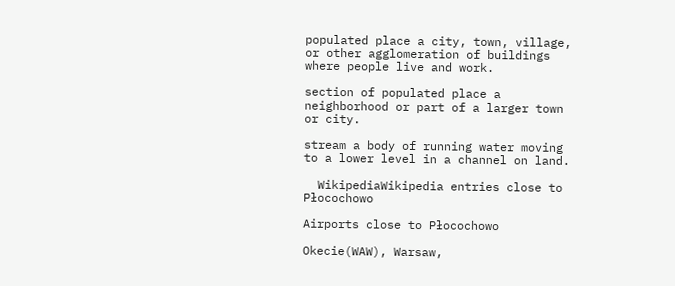populated place a city, town, village, or other agglomeration of buildings where people live and work.

section of populated place a neighborhood or part of a larger town or city.

stream a body of running water moving to a lower level in a channel on land.

  WikipediaWikipedia entries close to Płocochowo

Airports close to Płocochowo

Okecie(WAW), Warsaw,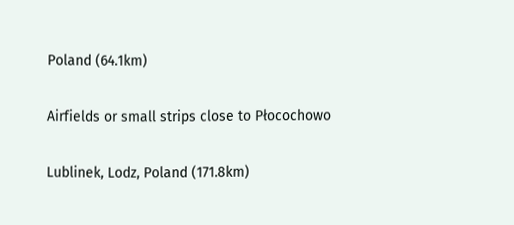Poland (64.1km)

Airfields or small strips close to Płocochowo

Lublinek, Lodz, Poland (171.8km)